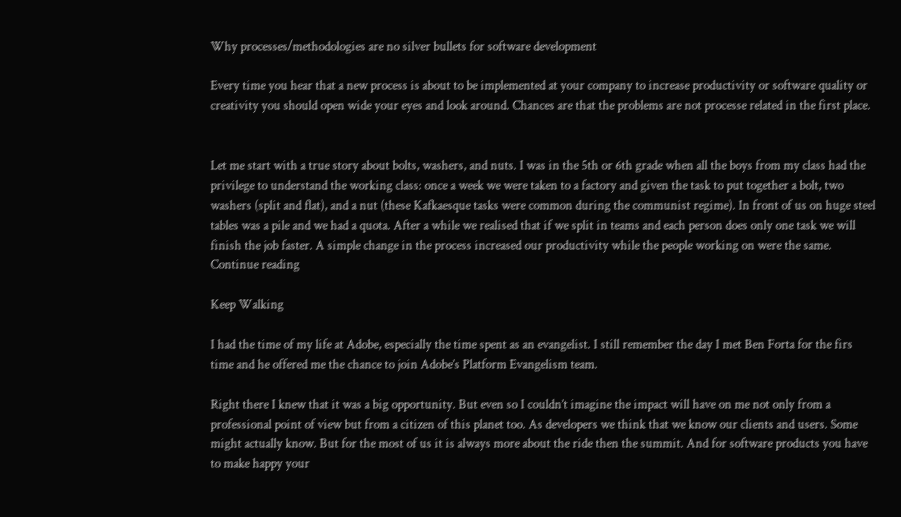Why processes/methodologies are no silver bullets for software development

Every time you hear that a new process is about to be implemented at your company to increase productivity or software quality or creativity you should open wide your eyes and look around. Chances are that the problems are not processe related in the first place.


Let me start with a true story about bolts, washers, and nuts. I was in the 5th or 6th grade when all the boys from my class had the privilege to understand the working class: once a week we were taken to a factory and given the task to put together a bolt, two washers (split and flat), and a nut (these Kafkaesque tasks were common during the communist regime). In front of us on huge steel tables was a pile and we had a quota. After a while we realised that if we split in teams and each person does only one task we will finish the job faster. A simple change in the process increased our productivity while the people working on were the same. Continue reading

Keep Walking

I had the time of my life at Adobe, especially the time spent as an evangelist. I still remember the day I met Ben Forta for the firs time and he offered me the chance to join Adobe’s Platform Evangelism team.

Right there I knew that it was a big opportunity. But even so I couldn’t imagine the impact will have on me not only from a professional point of view but from a citizen of this planet too. As developers we think that we know our clients and users. Some might actually know. But for the most of us it is always more about the ride then the summit. And for software products you have to make happy your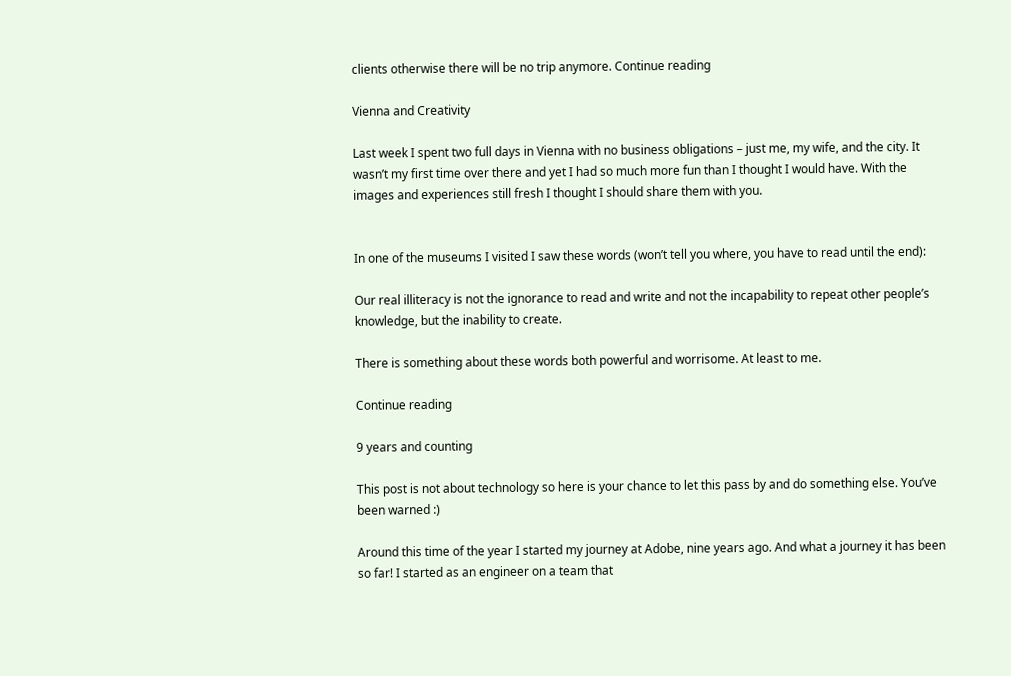clients otherwise there will be no trip anymore. Continue reading

Vienna and Creativity

Last week I spent two full days in Vienna with no business obligations – just me, my wife, and the city. It wasn’t my first time over there and yet I had so much more fun than I thought I would have. With the images and experiences still fresh I thought I should share them with you.


In one of the museums I visited I saw these words (won’t tell you where, you have to read until the end):

Our real illiteracy is not the ignorance to read and write and not the incapability to repeat other people’s knowledge, but the inability to create.

There is something about these words both powerful and worrisome. At least to me.

Continue reading

9 years and counting

This post is not about technology so here is your chance to let this pass by and do something else. You’ve been warned :)

Around this time of the year I started my journey at Adobe, nine years ago. And what a journey it has been so far! I started as an engineer on a team that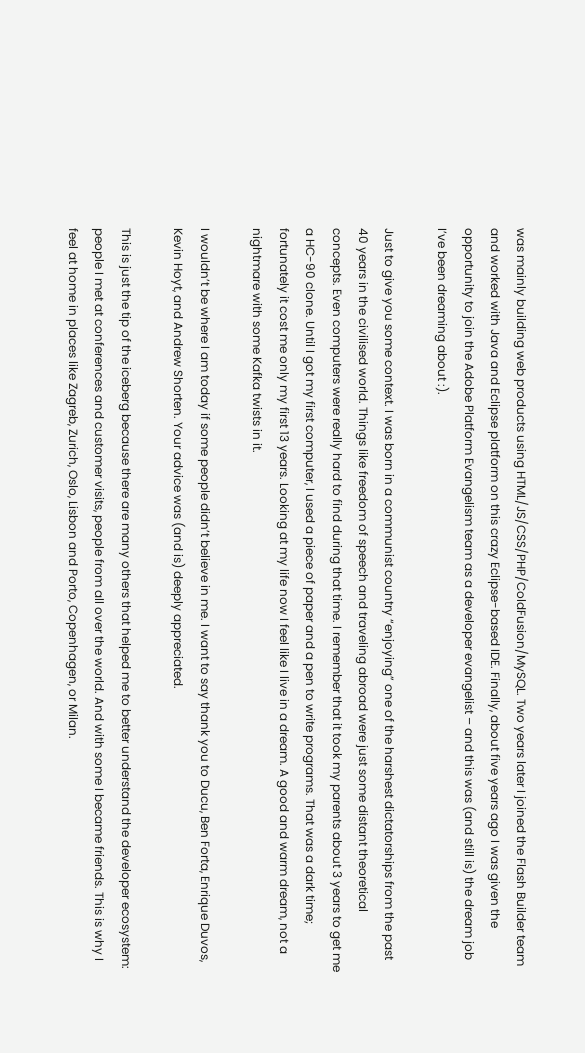was mainly building web products using HTML/JS/CSS/PHP/ColdFusion/MySQL. Two years later I joined the Flash Builder team and worked with Java and Eclipse platform on this crazy Eclipse-based IDE. Finally, about five years ago I was given the opportunity to join the Adobe Platform Evangelism team as a developer evangelist – and this was (and still is) the dream job I’ve been dreaming about :).

Just to give you some context. I was born in a communist country “enjoying” one of the harshest dictatorships from the past 40 years in the civilised world. Things like freedom of speech and traveling abroad were just some distant theoretical concepts. Even computers were really hard to find during that time. I remember that it took my parents about 3 years to get me a HC-90 clone. Until I got my first computer, I used a piece of paper and a pen to write programs. That was a dark time; fortunately it cost me only my first 13 years. Looking at my life now I feel like I live in a dream. A good and warm dream, not a nightmare with some Kafka twists in it.

I wouldn’t be where I am today if some people didn’t believe in me. I want to say thank you to Ducu, Ben Forta, Enrique Duvos, Kevin Hoyt, and Andrew Shorten. Your advice was (and is) deeply appreciated.

This is just the tip of the iceberg because there are many others that helped me to better understand the developer ecosystem: people I met at conferences and customer visits, people from all over the world. And with some I became friends. This is why I feel at home in places like Zagreb, Zurich, Oslo, Lisbon and Porto, Copenhagen, or Milan.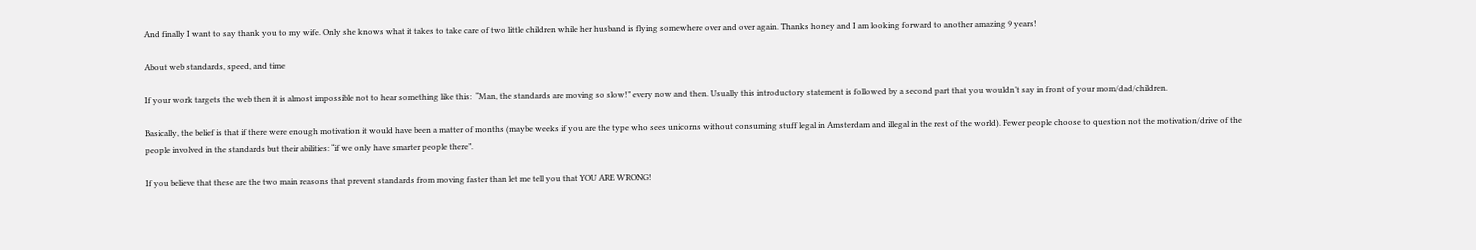And finally I want to say thank you to my wife. Only she knows what it takes to take care of two little children while her husband is flying somewhere over and over again. Thanks honey and I am looking forward to another amazing 9 years!

About web standards, speed, and time

If your work targets the web then it is almost impossible not to hear something like this:  “Man, the standards are moving so slow!” every now and then. Usually this introductory statement is followed by a second part that you wouldn’t say in front of your mom/dad/children.

Basically, the belief is that if there were enough motivation it would have been a matter of months (maybe weeks if you are the type who sees unicorns without consuming stuff legal in Amsterdam and illegal in the rest of the world). Fewer people choose to question not the motivation/drive of the people involved in the standards but their abilities: “if we only have smarter people there”.

If you believe that these are the two main reasons that prevent standards from moving faster than let me tell you that YOU ARE WRONG!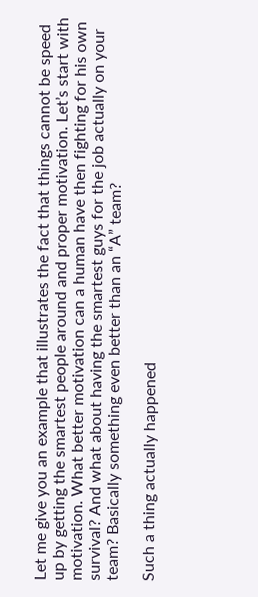Let me give you an example that illustrates the fact that things cannot be speed up by getting the smartest people around and proper motivation. Let’s start with motivation. What better motivation can a human have then fighting for his own survival? And what about having the smartest guys for the job actually on your team? Basically something even better than an “A” team?

Such a thing actually happened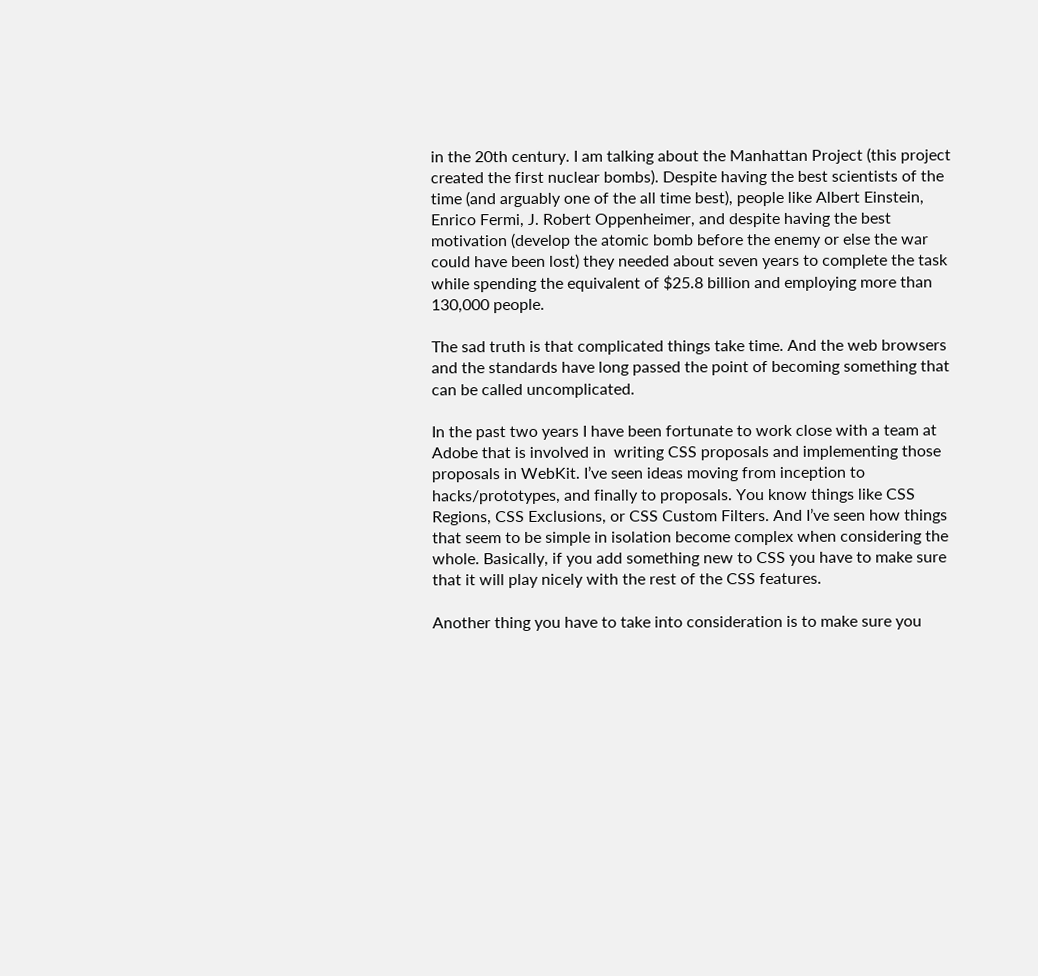in the 20th century. I am talking about the Manhattan Project (this project created the first nuclear bombs). Despite having the best scientists of the time (and arguably one of the all time best), people like Albert Einstein, Enrico Fermi, J. Robert Oppenheimer, and despite having the best motivation (develop the atomic bomb before the enemy or else the war could have been lost) they needed about seven years to complete the task while spending the equivalent of $25.8 billion and employing more than 130,000 people.

The sad truth is that complicated things take time. And the web browsers and the standards have long passed the point of becoming something that can be called uncomplicated.

In the past two years I have been fortunate to work close with a team at Adobe that is involved in  writing CSS proposals and implementing those proposals in WebKit. I’ve seen ideas moving from inception to hacks/prototypes, and finally to proposals. You know things like CSS Regions, CSS Exclusions, or CSS Custom Filters. And I’ve seen how things that seem to be simple in isolation become complex when considering the whole. Basically, if you add something new to CSS you have to make sure that it will play nicely with the rest of the CSS features.

Another thing you have to take into consideration is to make sure you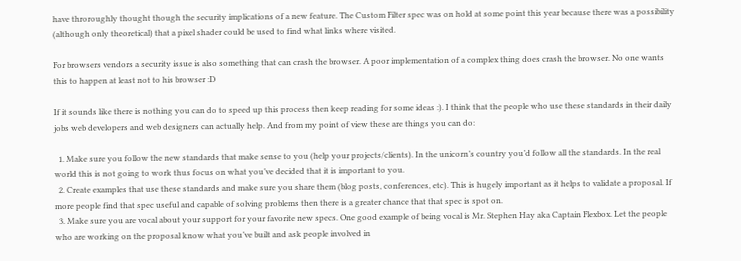have throroughly thought though the security implications of a new feature. The Custom Filter spec was on hold at some point this year because there was a possibility (although only theoretical) that a pixel shader could be used to find what links where visited.

For browsers vendors a security issue is also something that can crash the browser. A poor implementation of a complex thing does crash the browser. No one wants this to happen at least not to his browser :D

If it sounds like there is nothing you can do to speed up this process then keep reading for some ideas :). I think that the people who use these standards in their daily jobs web developers and web designers can actually help. And from my point of view these are things you can do:

  1. Make sure you follow the new standards that make sense to you (help your projects/clients). In the unicorn’s country you’d follow all the standards. In the real world this is not going to work thus focus on what you’ve decided that it is important to you.
  2. Create examples that use these standards and make sure you share them (blog posts, conferences, etc). This is hugely important as it helps to validate a proposal. If more people find that spec useful and capable of solving problems then there is a greater chance that that spec is spot on.
  3. Make sure you are vocal about your support for your favorite new specs. One good example of being vocal is Mr. Stephen Hay aka Captain Flexbox. Let the people who are working on the proposal know what you’ve built and ask people involved in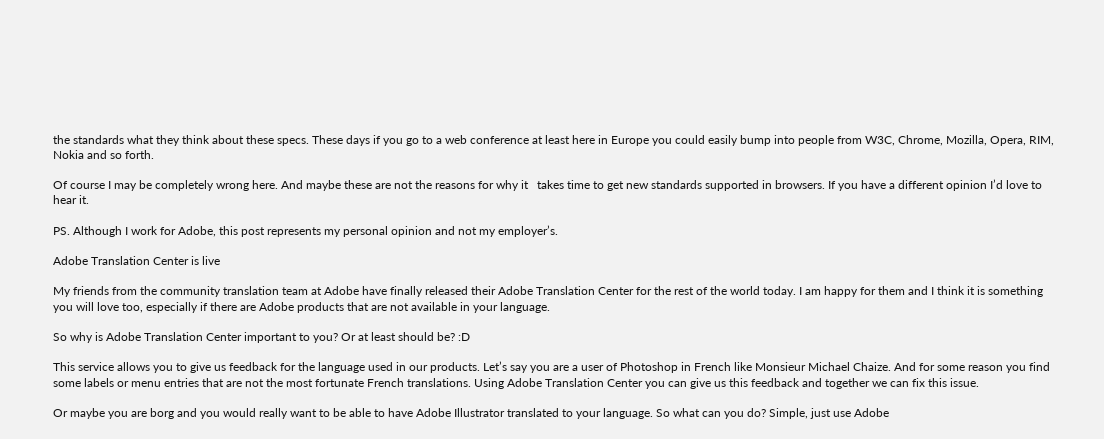the standards what they think about these specs. These days if you go to a web conference at least here in Europe you could easily bump into people from W3C, Chrome, Mozilla, Opera, RIM, Nokia and so forth.

Of course I may be completely wrong here. And maybe these are not the reasons for why it   takes time to get new standards supported in browsers. If you have a different opinion I’d love to hear it.

PS. Although I work for Adobe, this post represents my personal opinion and not my employer’s.

Adobe Translation Center is live

My friends from the community translation team at Adobe have finally released their Adobe Translation Center for the rest of the world today. I am happy for them and I think it is something you will love too, especially if there are Adobe products that are not available in your language.

So why is Adobe Translation Center important to you? Or at least should be? :D

This service allows you to give us feedback for the language used in our products. Let’s say you are a user of Photoshop in French like Monsieur Michael Chaize. And for some reason you find some labels or menu entries that are not the most fortunate French translations. Using Adobe Translation Center you can give us this feedback and together we can fix this issue.

Or maybe you are borg and you would really want to be able to have Adobe Illustrator translated to your language. So what can you do? Simple, just use Adobe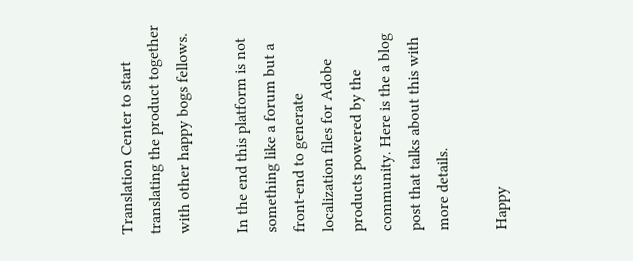Translation Center to start translating the product together with other happy bogs fellows.

In the end this platform is not something like a forum but a front-end to generate localization files for Adobe products powered by the community. Here is the a blog post that talks about this with more details.

Happy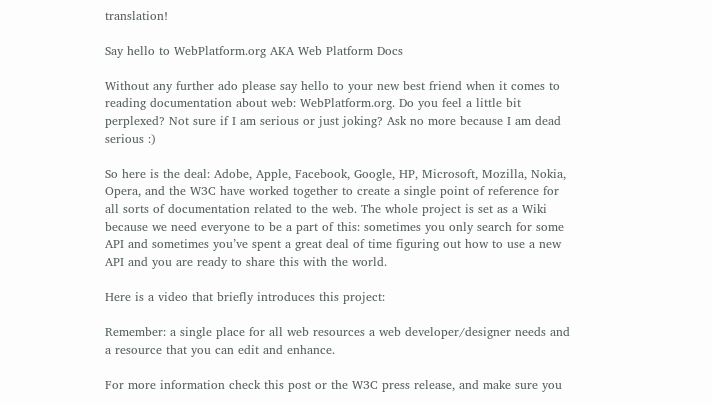translation!

Say hello to WebPlatform.org AKA Web Platform Docs

Without any further ado please say hello to your new best friend when it comes to reading documentation about web: WebPlatform.org. Do you feel a little bit perplexed? Not sure if I am serious or just joking? Ask no more because I am dead serious :)

So here is the deal: Adobe, Apple, Facebook, Google, HP, Microsoft, Mozilla, Nokia, Opera, and the W3C have worked together to create a single point of reference for all sorts of documentation related to the web. The whole project is set as a Wiki because we need everyone to be a part of this: sometimes you only search for some API and sometimes you’ve spent a great deal of time figuring out how to use a new API and you are ready to share this with the world.

Here is a video that briefly introduces this project:

Remember: a single place for all web resources a web developer/designer needs and a resource that you can edit and enhance.

For more information check this post or the W3C press release, and make sure you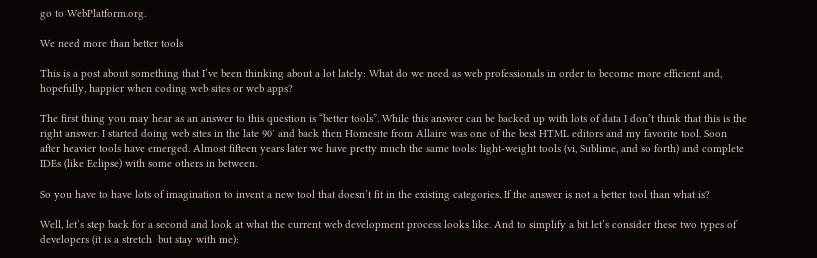go to WebPlatform.org.

We need more than better tools

This is a post about something that I’ve been thinking about a lot lately: What do we need as web professionals in order to become more efficient and, hopefully, happier when coding web sites or web apps?

The first thing you may hear as an answer to this question is “better tools”. While this answer can be backed up with lots of data I don’t think that this is the right answer. I started doing web sites in the late 90′ and back then Homesite from Allaire was one of the best HTML editors and my favorite tool. Soon after heavier tools have emerged. Almost fifteen years later we have pretty much the same tools: light-weight tools (vi, Sublime, and so forth) and complete IDEs (like Eclipse) with some others in between.

So you have to have lots of imagination to invent a new tool that doesn’t fit in the existing categories. If the answer is not a better tool than what is?

Well, let’s step back for a second and look at what the current web development process looks like. And to simplify a bit let’s consider these two types of developers (it is a stretch  but stay with me):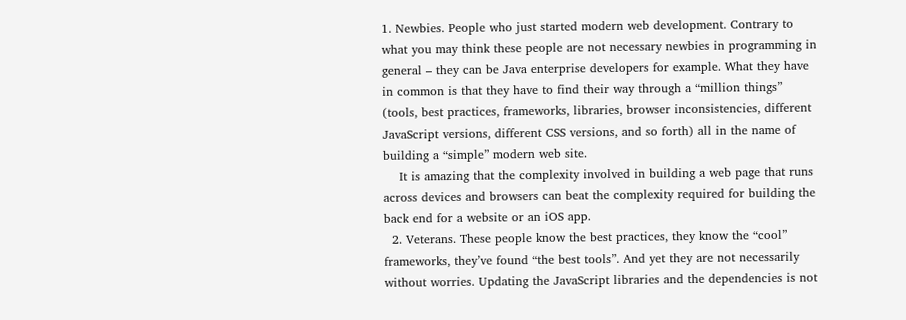1. Newbies. People who just started modern web development. Contrary to what you may think these people are not necessary newbies in programming in general – they can be Java enterprise developers for example. What they have in common is that they have to find their way through a “million things” (tools, best practices, frameworks, libraries, browser inconsistencies, different JavaScript versions, different CSS versions, and so forth) all in the name of building a “simple” modern web site.
    It is amazing that the complexity involved in building a web page that runs across devices and browsers can beat the complexity required for building the back end for a website or an iOS app.
  2. Veterans. These people know the best practices, they know the “cool” frameworks, they’ve found “the best tools”. And yet they are not necessarily without worries. Updating the JavaScript libraries and the dependencies is not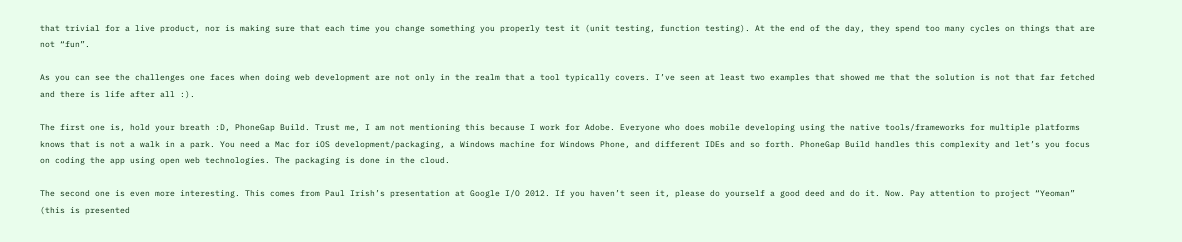that trivial for a live product, nor is making sure that each time you change something you properly test it (unit testing, function testing). At the end of the day, they spend too many cycles on things that are not “fun”.

As you can see the challenges one faces when doing web development are not only in the realm that a tool typically covers. I’ve seen at least two examples that showed me that the solution is not that far fetched and there is life after all :).

The first one is, hold your breath :D, PhoneGap Build. Trust me, I am not mentioning this because I work for Adobe. Everyone who does mobile developing using the native tools/frameworks for multiple platforms knows that is not a walk in a park. You need a Mac for iOS development/packaging, a Windows machine for Windows Phone, and different IDEs and so forth. PhoneGap Build handles this complexity and let’s you focus on coding the app using open web technologies. The packaging is done in the cloud.

The second one is even more interesting. This comes from Paul Irish’s presentation at Google I/O 2012. If you haven’t seen it, please do yourself a good deed and do it. Now. Pay attention to project “Yeoman” (this is presented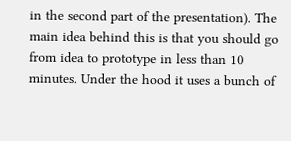in the second part of the presentation). The main idea behind this is that you should go from idea to prototype in less than 10 minutes. Under the hood it uses a bunch of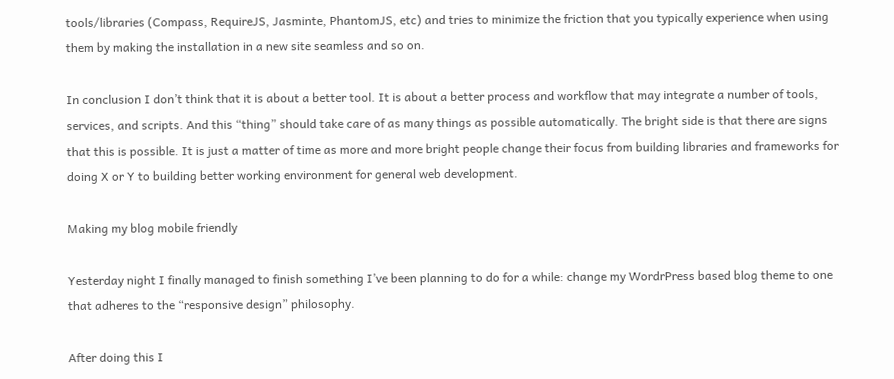tools/libraries (Compass, RequireJS, Jasminte, PhantomJS, etc) and tries to minimize the friction that you typically experience when using them by making the installation in a new site seamless and so on.

In conclusion I don’t think that it is about a better tool. It is about a better process and workflow that may integrate a number of tools, services, and scripts. And this “thing” should take care of as many things as possible automatically. The bright side is that there are signs that this is possible. It is just a matter of time as more and more bright people change their focus from building libraries and frameworks for doing X or Y to building better working environment for general web development.

Making my blog mobile friendly

Yesterday night I finally managed to finish something I’ve been planning to do for a while: change my WordrPress based blog theme to one that adheres to the “responsive design” philosophy.

After doing this I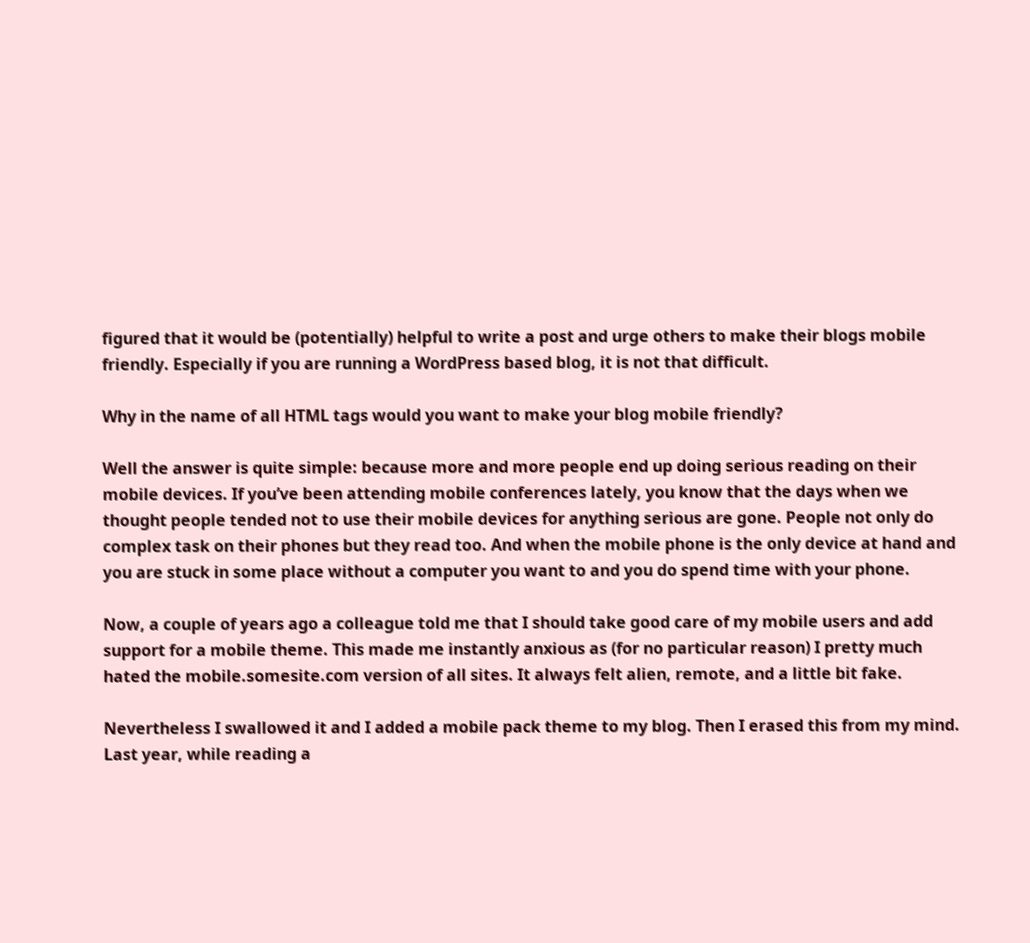figured that it would be (potentially) helpful to write a post and urge others to make their blogs mobile friendly. Especially if you are running a WordPress based blog, it is not that difficult.

Why in the name of all HTML tags would you want to make your blog mobile friendly?

Well the answer is quite simple: because more and more people end up doing serious reading on their mobile devices. If you’ve been attending mobile conferences lately, you know that the days when we thought people tended not to use their mobile devices for anything serious are gone. People not only do complex task on their phones but they read too. And when the mobile phone is the only device at hand and you are stuck in some place without a computer you want to and you do spend time with your phone.

Now, a couple of years ago a colleague told me that I should take good care of my mobile users and add support for a mobile theme. This made me instantly anxious as (for no particular reason) I pretty much hated the mobile.somesite.com version of all sites. It always felt alien, remote, and a little bit fake.

Nevertheless I swallowed it and I added a mobile pack theme to my blog. Then I erased this from my mind. Last year, while reading a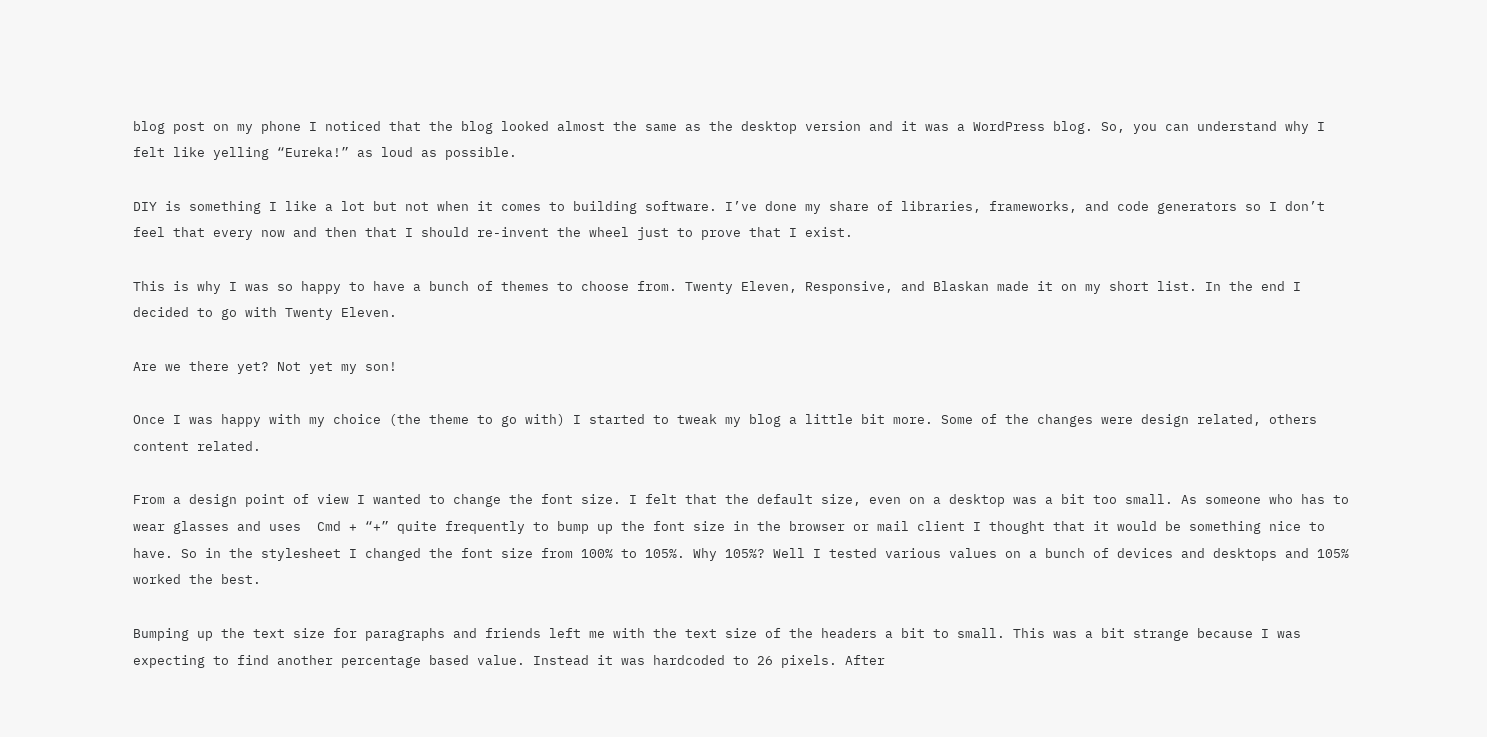blog post on my phone I noticed that the blog looked almost the same as the desktop version and it was a WordPress blog. So, you can understand why I felt like yelling “Eureka!” as loud as possible.

DIY is something I like a lot but not when it comes to building software. I’ve done my share of libraries, frameworks, and code generators so I don’t feel that every now and then that I should re-invent the wheel just to prove that I exist.

This is why I was so happy to have a bunch of themes to choose from. Twenty Eleven, Responsive, and Blaskan made it on my short list. In the end I decided to go with Twenty Eleven.

Are we there yet? Not yet my son!

Once I was happy with my choice (the theme to go with) I started to tweak my blog a little bit more. Some of the changes were design related, others content related.

From a design point of view I wanted to change the font size. I felt that the default size, even on a desktop was a bit too small. As someone who has to wear glasses and uses  Cmd + “+” quite frequently to bump up the font size in the browser or mail client I thought that it would be something nice to have. So in the stylesheet I changed the font size from 100% to 105%. Why 105%? Well I tested various values on a bunch of devices and desktops and 105% worked the best.

Bumping up the text size for paragraphs and friends left me with the text size of the headers a bit to small. This was a bit strange because I was expecting to find another percentage based value. Instead it was hardcoded to 26 pixels. After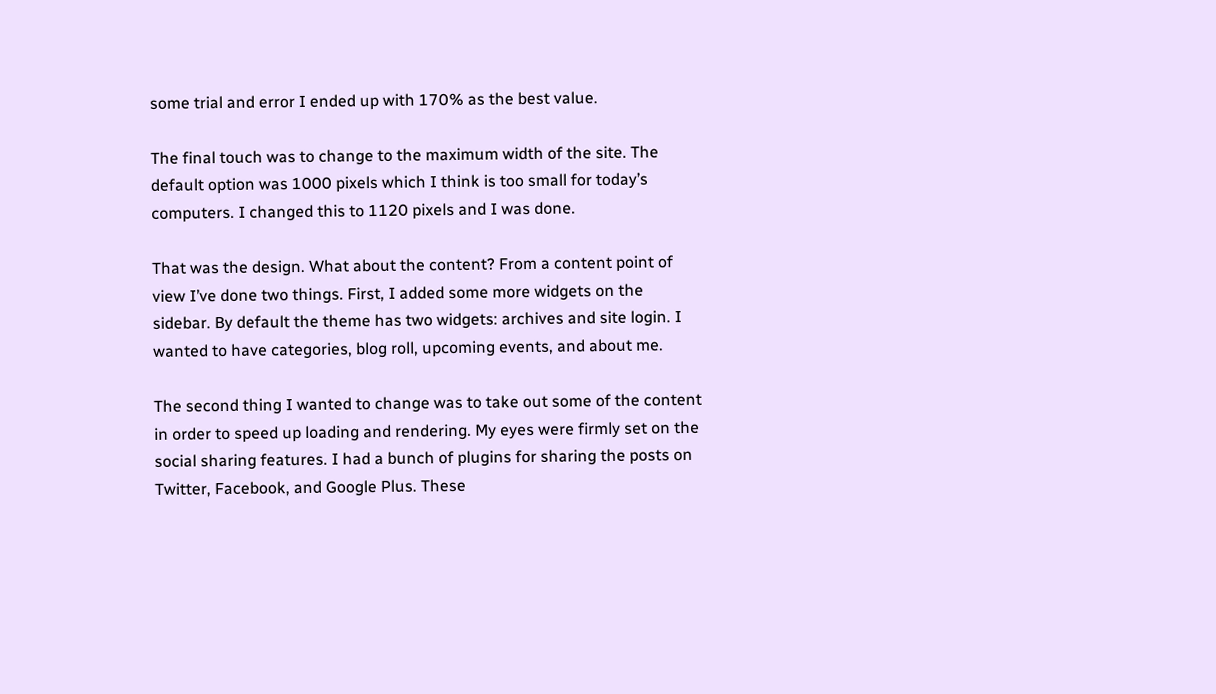some trial and error I ended up with 170% as the best value.

The final touch was to change to the maximum width of the site. The default option was 1000 pixels which I think is too small for today’s computers. I changed this to 1120 pixels and I was done.

That was the design. What about the content? From a content point of view I’ve done two things. First, I added some more widgets on the sidebar. By default the theme has two widgets: archives and site login. I wanted to have categories, blog roll, upcoming events, and about me.

The second thing I wanted to change was to take out some of the content in order to speed up loading and rendering. My eyes were firmly set on the social sharing features. I had a bunch of plugins for sharing the posts on Twitter, Facebook, and Google Plus. These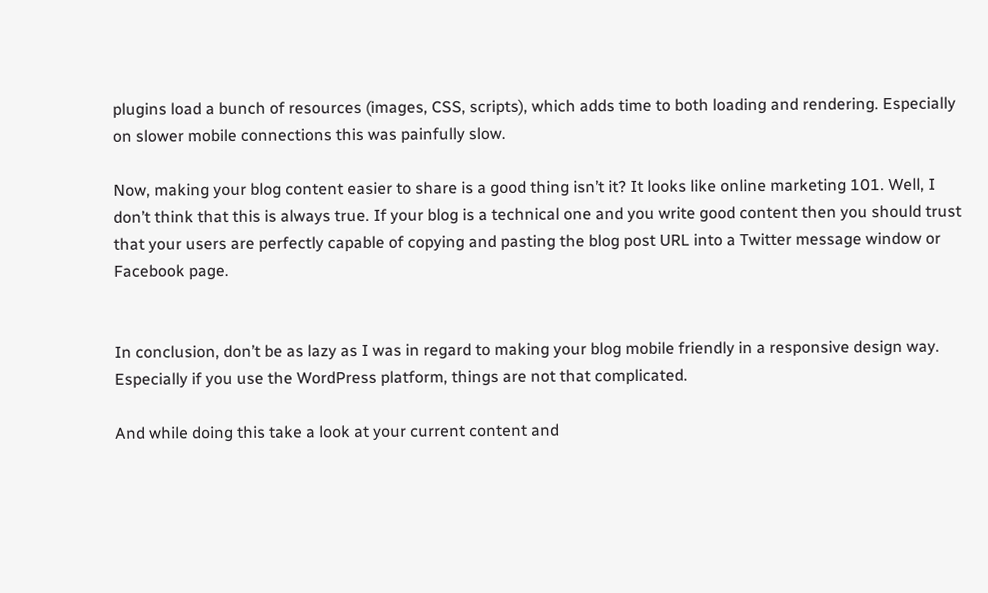plugins load a bunch of resources (images, CSS, scripts), which adds time to both loading and rendering. Especially on slower mobile connections this was painfully slow.

Now, making your blog content easier to share is a good thing isn’t it? It looks like online marketing 101. Well, I don’t think that this is always true. If your blog is a technical one and you write good content then you should trust that your users are perfectly capable of copying and pasting the blog post URL into a Twitter message window or Facebook page.


In conclusion, don’t be as lazy as I was in regard to making your blog mobile friendly in a responsive design way. Especially if you use the WordPress platform, things are not that complicated.

And while doing this take a look at your current content and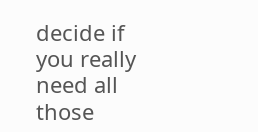decide if you really need all those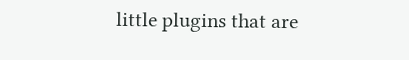little plugins that are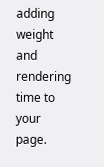adding weight and rendering time to your page.